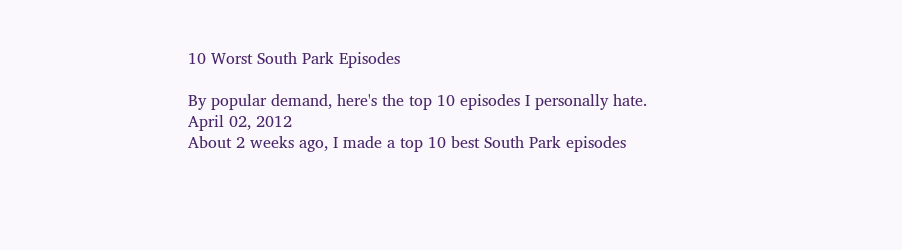10 Worst South Park Episodes

By popular demand, here's the top 10 episodes I personally hate.
April 02, 2012
About 2 weeks ago, I made a top 10 best South Park episodes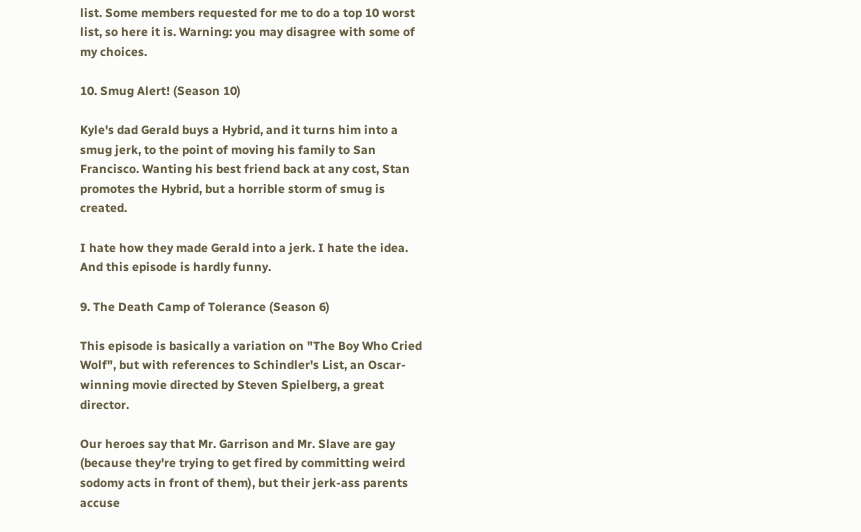list. Some members requested for me to do a top 10 worst list, so here it is. Warning: you may disagree with some of my choices.

10. Smug Alert! (Season 10)

Kyle's dad Gerald buys a Hybrid, and it turns him into a smug jerk, to the point of moving his family to San Francisco. Wanting his best friend back at any cost, Stan promotes the Hybrid, but a horrible storm of smug is created.

I hate how they made Gerald into a jerk. I hate the idea. And this episode is hardly funny.

9. The Death Camp of Tolerance (Season 6)

This episode is basically a variation on "The Boy Who Cried Wolf", but with references to Schindler's List, an Oscar-winning movie directed by Steven Spielberg, a great director.

Our heroes say that Mr. Garrison and Mr. Slave are gay (because they're trying to get fired by committing weird sodomy acts in front of them), but their jerk-ass parents accuse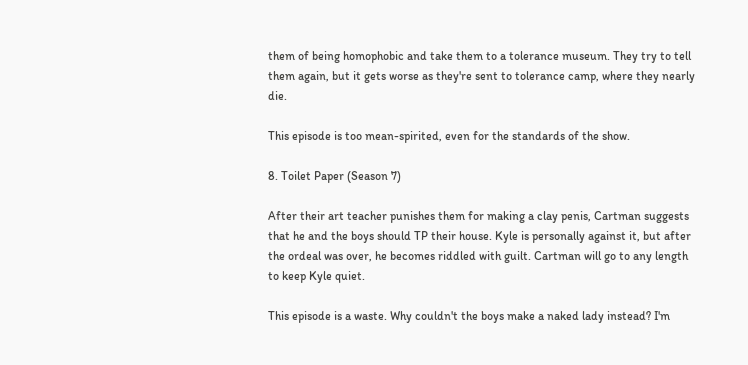them of being homophobic and take them to a tolerance museum. They try to tell them again, but it gets worse as they're sent to tolerance camp, where they nearly die.

This episode is too mean-spirited, even for the standards of the show.

8. Toilet Paper (Season 7)

After their art teacher punishes them for making a clay penis, Cartman suggests that he and the boys should TP their house. Kyle is personally against it, but after the ordeal was over, he becomes riddled with guilt. Cartman will go to any length to keep Kyle quiet.

This episode is a waste. Why couldn't the boys make a naked lady instead? I'm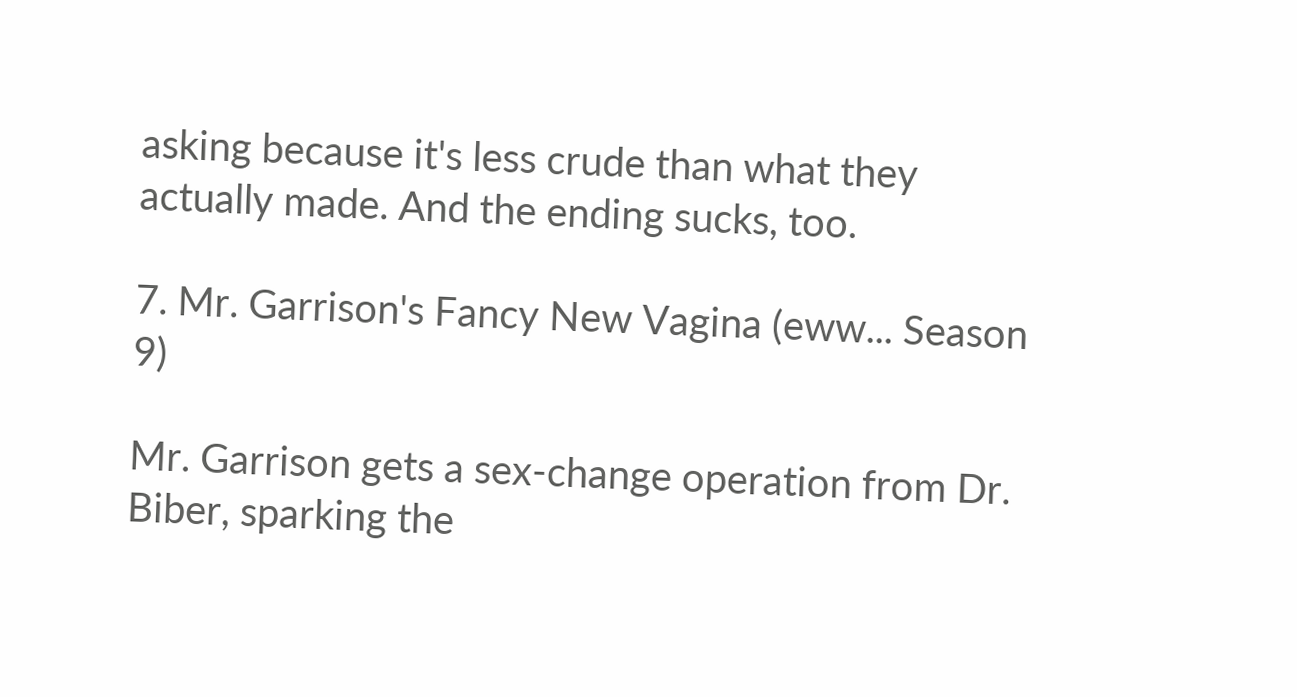asking because it's less crude than what they actually made. And the ending sucks, too.

7. Mr. Garrison's Fancy New Vagina (eww... Season 9)

Mr. Garrison gets a sex-change operation from Dr. Biber, sparking the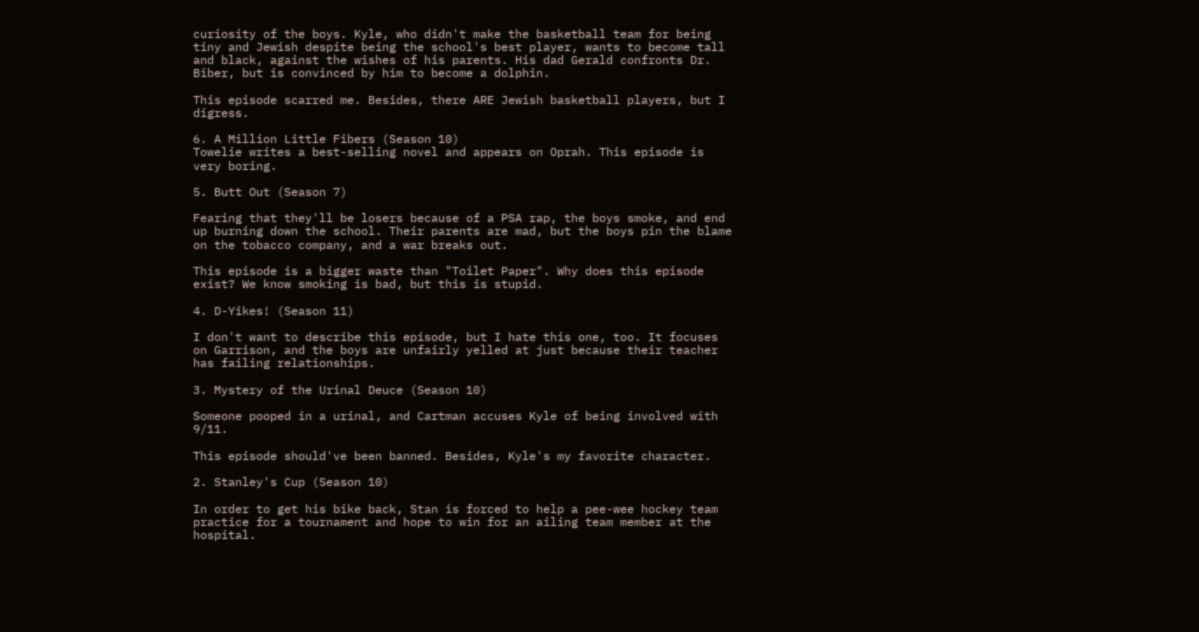curiosity of the boys. Kyle, who didn't make the basketball team for being tiny and Jewish despite being the school's best player, wants to become tall and black, against the wishes of his parents. His dad Gerald confronts Dr. Biber, but is convinced by him to become a dolphin.

This episode scarred me. Besides, there ARE Jewish basketball players, but I digress.

6. A Million Little Fibers (Season 10)
Towelie writes a best-selling novel and appears on Oprah. This episode is very boring.

5. Butt Out (Season 7)

Fearing that they'll be losers because of a PSA rap, the boys smoke, and end up burning down the school. Their parents are mad, but the boys pin the blame on the tobacco company, and a war breaks out.

This episode is a bigger waste than "Toilet Paper". Why does this episode exist? We know smoking is bad, but this is stupid.

4. D-Yikes! (Season 11)

I don't want to describe this episode, but I hate this one, too. It focuses on Garrison, and the boys are unfairly yelled at just because their teacher has failing relationships.

3. Mystery of the Urinal Deuce (Season 10)

Someone pooped in a urinal, and Cartman accuses Kyle of being involved with 9/11.

This episode should've been banned. Besides, Kyle's my favorite character.

2. Stanley's Cup (Season 10)

In order to get his bike back, Stan is forced to help a pee-wee hockey team practice for a tournament and hope to win for an ailing team member at the hospital.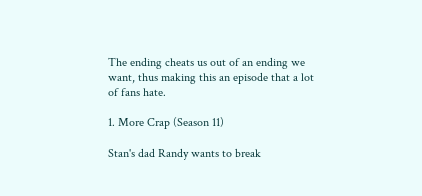The ending cheats us out of an ending we want, thus making this an episode that a lot of fans hate.

1. More Crap (Season 11)

Stan's dad Randy wants to break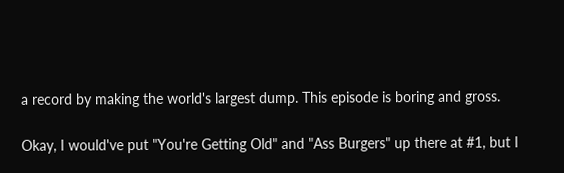a record by making the world's largest dump. This episode is boring and gross.

Okay, I would've put "You're Getting Old" and "Ass Burgers" up there at #1, but I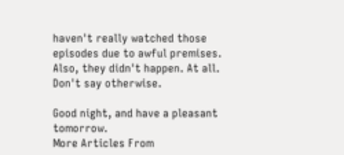haven't really watched those episodes due to awful premises. Also, they didn't happen. At all. Don't say otherwise.

Good night, and have a pleasant tomorrow.
More Articles From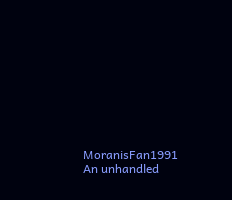MoranisFan1991
An unhandled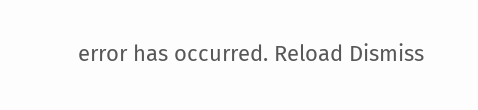error has occurred. Reload Dismiss